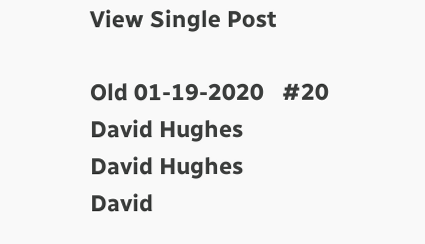View Single Post

Old 01-19-2020   #20
David Hughes
David Hughes
David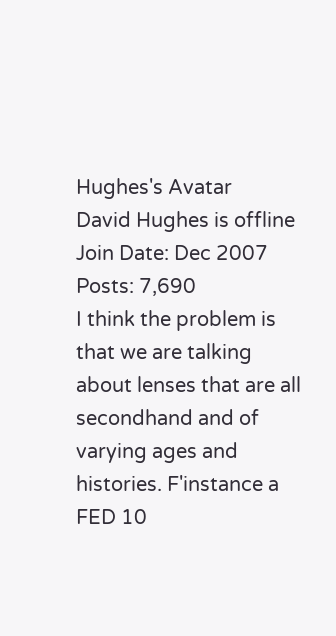Hughes's Avatar
David Hughes is offline
Join Date: Dec 2007
Posts: 7,690
I think the problem is that we are talking about lenses that are all secondhand and of varying ages and histories. F'instance a FED 10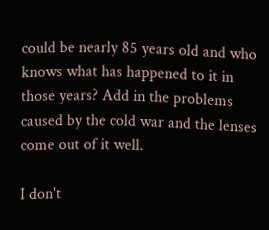could be nearly 85 years old and who knows what has happened to it in those years? Add in the problems caused by the cold war and the lenses come out of it well.

I don't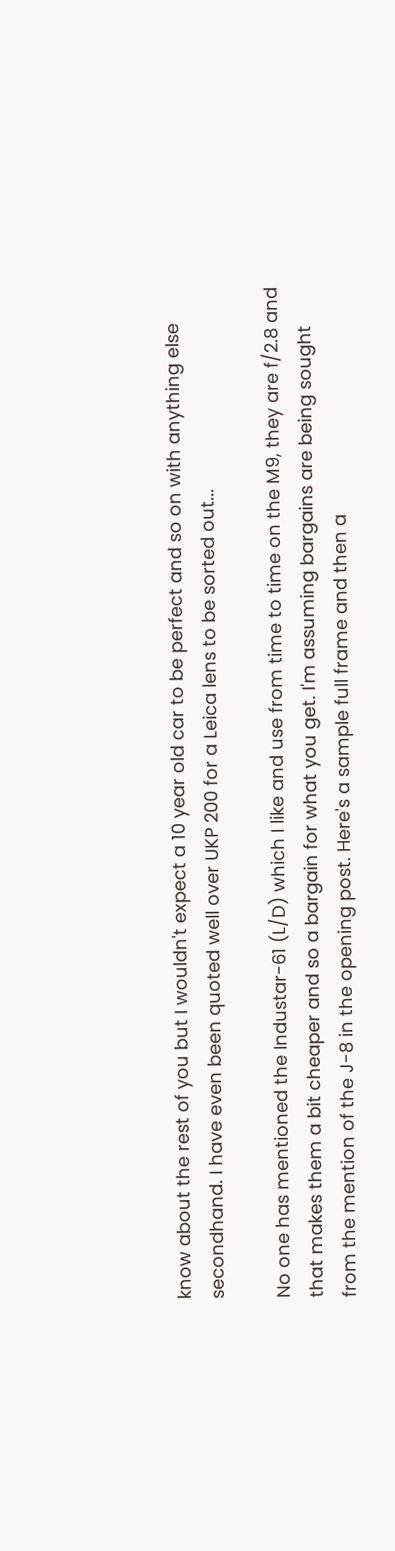know about the rest of you but I wouldn't expect a 10 year old car to be perfect and so on with anything else secondhand. I have even been quoted well over UKP 200 for a Leica lens to be sorted out...

No one has mentioned the Industar-61 (L/D) which I like and use from time to time on the M9, they are f/2.8 and that makes them a bit cheaper and so a bargain for what you get. I'm assuming bargains are being sought from the mention of the J-8 in the opening post. Here's a sample full frame and then a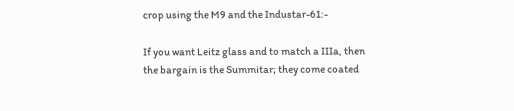crop using the M9 and the Industar-61:-

If you want Leitz glass and to match a IIIa, then the bargain is the Summitar; they come coated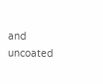and uncoated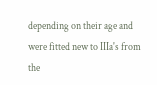depending on their age and were fitted new to IIIa's from the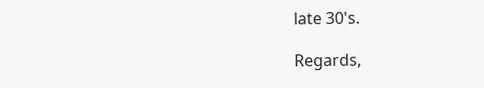late 30's.

Regards,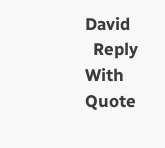David
  Reply With Quote